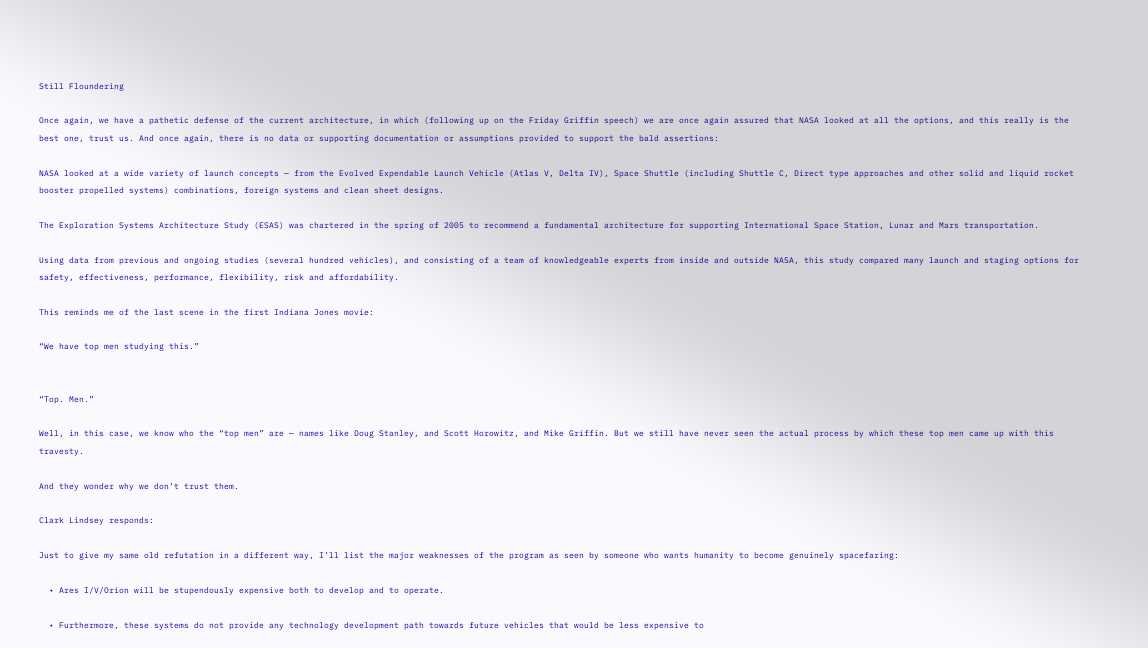Still Floundering

Once again, we have a pathetic defense of the current architecture, in which (following up on the Friday Griffin speech) we are once again assured that NASA looked at all the options, and this really is the best one, trust us. And once again, there is no data or supporting documentation or assumptions provided to support the bald assertions:

NASA looked at a wide variety of launch concepts — from the Evolved Expendable Launch Vehicle (Atlas V, Delta IV), Space Shuttle (including Shuttle C, Direct type approaches and other solid and liquid rocket booster propelled systems) combinations, foreign systems and clean sheet designs.

The Exploration Systems Architecture Study (ESAS) was chartered in the spring of 2005 to recommend a fundamental architecture for supporting International Space Station, Lunar and Mars transportation.

Using data from previous and ongoing studies (several hundred vehicles), and consisting of a team of knowledgeable experts from inside and outside NASA, this study compared many launch and staging options for safety, effectiveness, performance, flexibility, risk and affordability.

This reminds me of the last scene in the first Indiana Jones movie:

“We have top men studying this.”


“Top. Men.”

Well, in this case, we know who the “top men” are — names like Doug Stanley, and Scott Horowitz, and Mike Griffin. But we still have never seen the actual process by which these top men came up with this travesty.

And they wonder why we don’t trust them.

Clark Lindsey responds:

Just to give my same old refutation in a different way, I’ll list the major weaknesses of the program as seen by someone who wants humanity to become genuinely spacefaring:

  • Ares I/V/Orion will be stupendously expensive both to develop and to operate.

  • Furthermore, these systems do not provide any technology development path towards future vehicles that would be less expensive to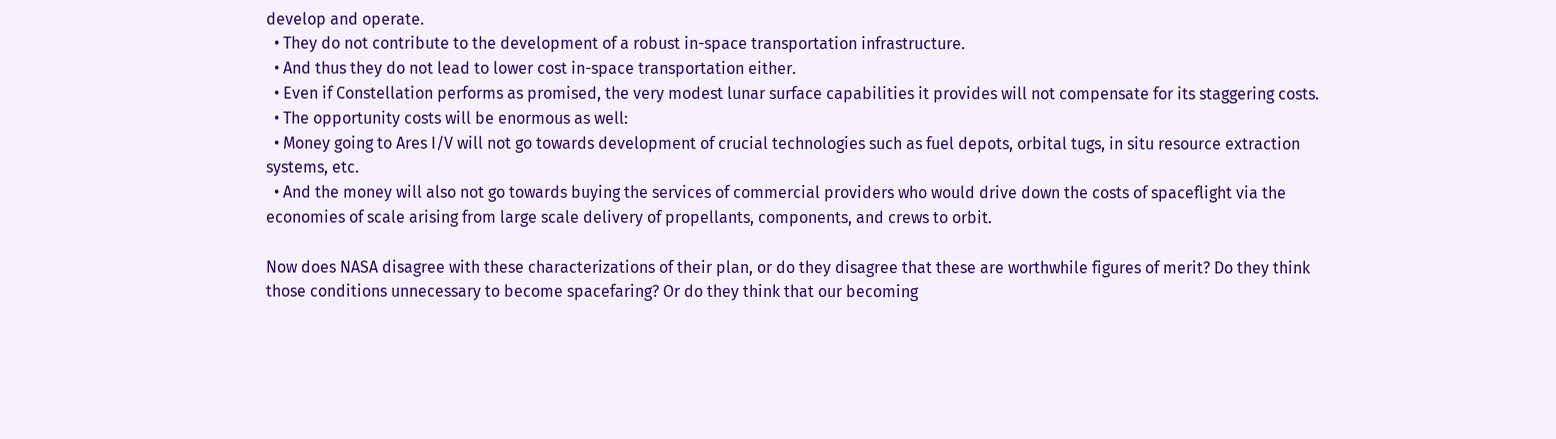develop and operate.
  • They do not contribute to the development of a robust in-space transportation infrastructure.
  • And thus they do not lead to lower cost in-space transportation either.
  • Even if Constellation performs as promised, the very modest lunar surface capabilities it provides will not compensate for its staggering costs.
  • The opportunity costs will be enormous as well:
  • Money going to Ares I/V will not go towards development of crucial technologies such as fuel depots, orbital tugs, in situ resource extraction systems, etc.
  • And the money will also not go towards buying the services of commercial providers who would drive down the costs of spaceflight via the economies of scale arising from large scale delivery of propellants, components, and crews to orbit.

Now does NASA disagree with these characterizations of their plan, or do they disagree that these are worthwhile figures of merit? Do they think those conditions unnecessary to become spacefaring? Or do they think that our becoming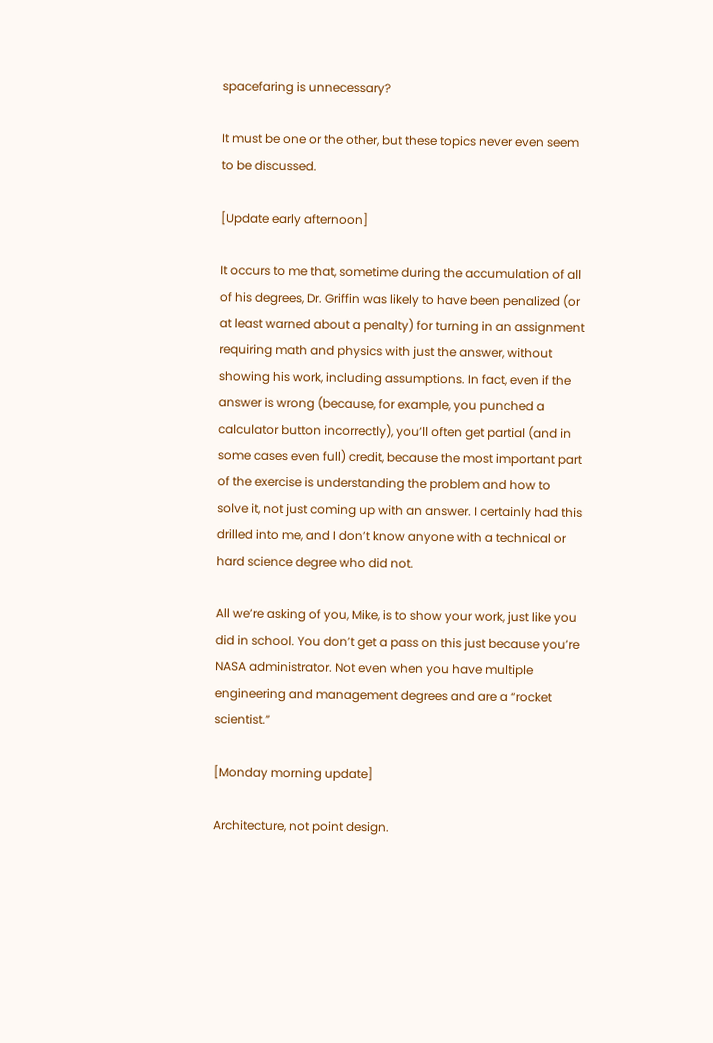spacefaring is unnecessary?

It must be one or the other, but these topics never even seem to be discussed.

[Update early afternoon]

It occurs to me that, sometime during the accumulation of all of his degrees, Dr. Griffin was likely to have been penalized (or at least warned about a penalty) for turning in an assignment requiring math and physics with just the answer, without showing his work, including assumptions. In fact, even if the answer is wrong (because, for example, you punched a calculator button incorrectly), you’ll often get partial (and in some cases even full) credit, because the most important part of the exercise is understanding the problem and how to solve it, not just coming up with an answer. I certainly had this drilled into me, and I don’t know anyone with a technical or hard science degree who did not.

All we’re asking of you, Mike, is to show your work, just like you did in school. You don’t get a pass on this just because you’re NASA administrator. Not even when you have multiple engineering and management degrees and are a “rocket scientist.”

[Monday morning update]

Architecture, not point design.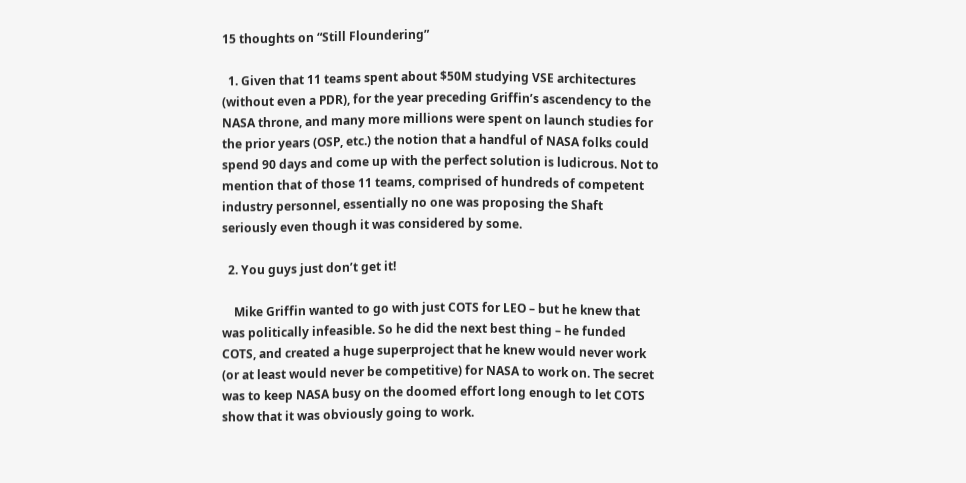15 thoughts on “Still Floundering”

  1. Given that 11 teams spent about $50M studying VSE architectures (without even a PDR), for the year preceding Griffin’s ascendency to the NASA throne, and many more millions were spent on launch studies for the prior years (OSP, etc.) the notion that a handful of NASA folks could spend 90 days and come up with the perfect solution is ludicrous. Not to mention that of those 11 teams, comprised of hundreds of competent industry personnel, essentially no one was proposing the Shaft seriously even though it was considered by some.

  2. You guys just don’t get it!

    Mike Griffin wanted to go with just COTS for LEO – but he knew that was politically infeasible. So he did the next best thing – he funded COTS, and created a huge superproject that he knew would never work (or at least would never be competitive) for NASA to work on. The secret was to keep NASA busy on the doomed effort long enough to let COTS show that it was obviously going to work.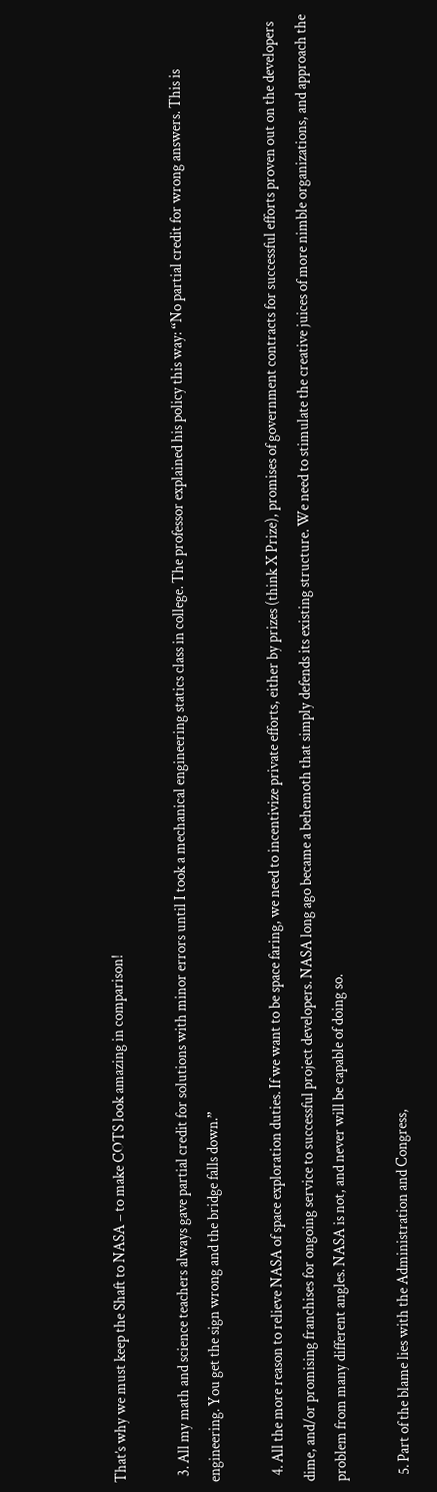That’s why we must keep the Shaft to NASA – to make COTS look amazing in comparison!

  3. All my math and science teachers always gave partial credit for solutions with minor errors until I took a mechanical engineering statics class in college. The professor explained his policy this way: “No partial credit for wrong answers. This is engineering. You get the sign wrong and the bridge falls down.”

  4. All the more reason to relieve NASA of space exploration duties. If we want to be space faring, we need to incentivize private efforts, either by prizes (think X Prize), promises of government contracts for successful efforts proven out on the developers dime, and/or promising franchises for ongoing service to successful project developers. NASA long ago became a behemoth that simply defends its existing structure. We need to stimulate the creative juices of more nimble organizations, and approach the problem from many different angles. NASA is not, and never will be capable of doing so.

  5. Part of the blame lies with the Administration and Congress,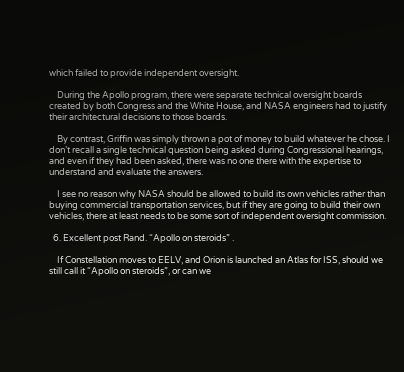which failed to provide independent oversight.

    During the Apollo program, there were separate technical oversight boards created by both Congress and the White House, and NASA engineers had to justify their architectural decisions to those boards.

    By contrast, Griffin was simply thrown a pot of money to build whatever he chose. I don’t recall a single technical question being asked during Congressional hearings, and even if they had been asked, there was no one there with the expertise to understand and evaluate the answers.

    I see no reason why NASA should be allowed to build its own vehicles rather than buying commercial transportation services, but if they are going to build their own vehicles, there at least needs to be some sort of independent oversight commission.

  6. Excellent post Rand. “Apollo on steroids” .

    If Constellation moves to EELV, and Orion is launched an Atlas for ISS, should we still call it “Apollo on steroids”, or can we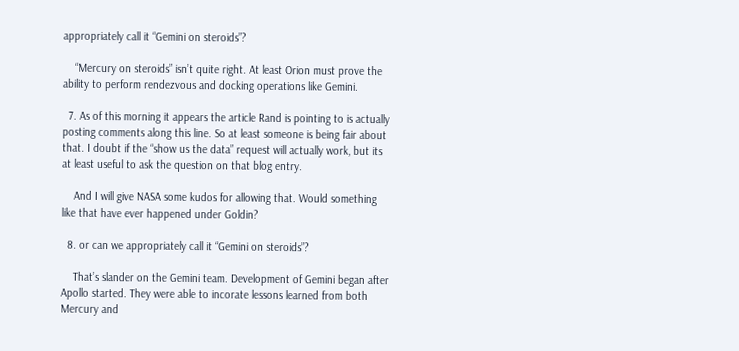appropriately call it “Gemini on steroids”?

    “Mercury on steroids” isn’t quite right. At least Orion must prove the ability to perform rendezvous and docking operations like Gemini.

  7. As of this morning it appears the article Rand is pointing to is actually posting comments along this line. So at least someone is being fair about that. I doubt if the “show us the data” request will actually work, but its at least useful to ask the question on that blog entry.

    And I will give NASA some kudos for allowing that. Would something like that have ever happened under Goldin?

  8. or can we appropriately call it “Gemini on steroids”?

    That’s slander on the Gemini team. Development of Gemini began after Apollo started. They were able to incorate lessons learned from both Mercury and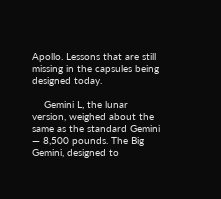Apollo. Lessons that are still missing in the capsules being designed today.

    Gemini L, the lunar version, weighed about the same as the standard Gemini — 8,500 pounds. The Big Gemini, designed to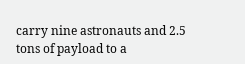carry nine astronauts and 2.5 tons of payload to a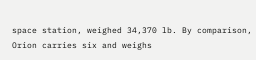space station, weighed 34,370 lb. By comparison, Orion carries six and weighs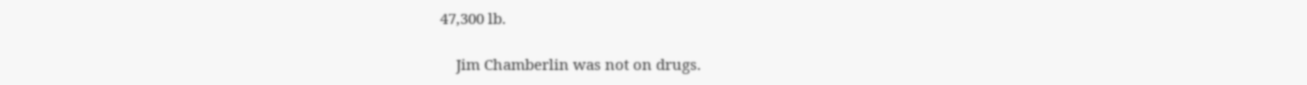47,300 lb.

    Jim Chamberlin was not on drugs.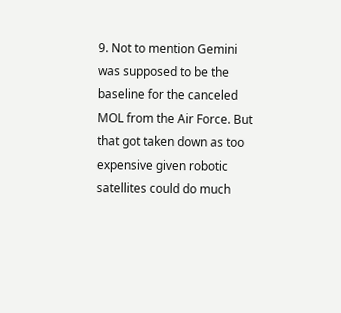9. Not to mention Gemini was supposed to be the baseline for the canceled MOL from the Air Force. But that got taken down as too expensive given robotic satellites could do much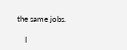the same jobs.

    I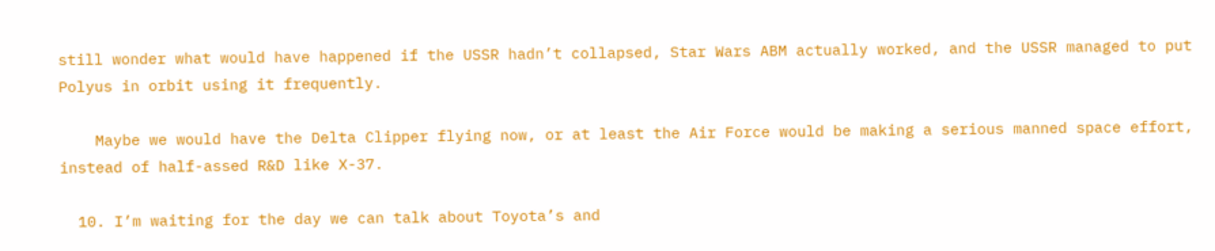still wonder what would have happened if the USSR hadn’t collapsed, Star Wars ABM actually worked, and the USSR managed to put Polyus in orbit using it frequently.

    Maybe we would have the Delta Clipper flying now, or at least the Air Force would be making a serious manned space effort, instead of half-assed R&D like X-37.

  10. I’m waiting for the day we can talk about Toyota’s and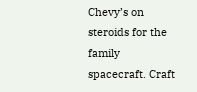Chevy’s on steroids for the family spacecraft. Craft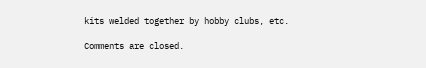kits welded together by hobby clubs, etc.

Comments are closed.